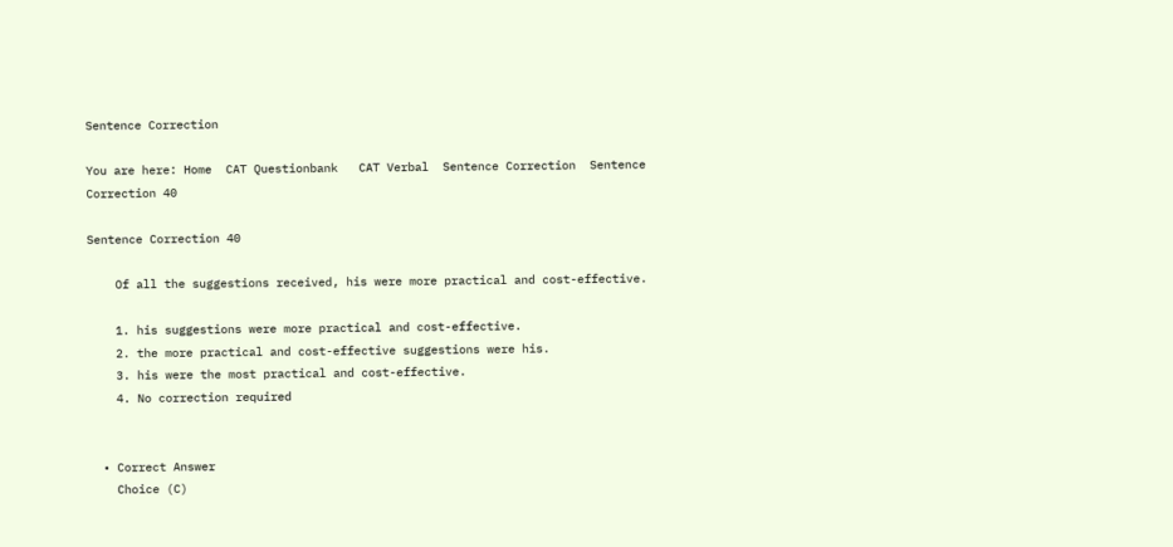Sentence Correction

You are here: Home  CAT Questionbank   CAT Verbal  Sentence Correction  Sentence Correction 40

Sentence Correction 40

    Of all the suggestions received, his were more practical and cost-effective.

    1. his suggestions were more practical and cost-effective.
    2. the more practical and cost-effective suggestions were his.
    3. his were the most practical and cost-effective.
    4. No correction required


  • Correct Answer
    Choice (C)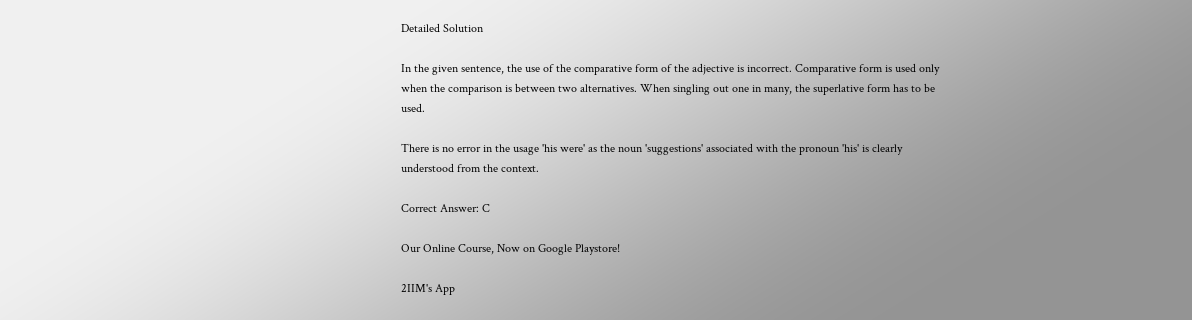Detailed Solution

In the given sentence, the use of the comparative form of the adjective is incorrect. Comparative form is used only when the comparison is between two alternatives. When singling out one in many, the superlative form has to be used.

There is no error in the usage 'his were' as the noun 'suggestions' associated with the pronoun 'his' is clearly understood from the context.

Correct Answer: C

Our Online Course, Now on Google Playstore!

2IIM's App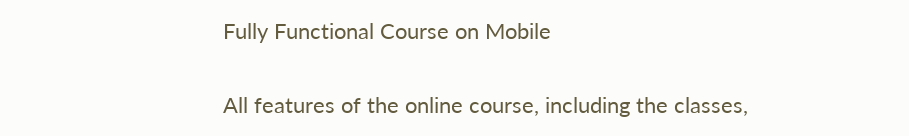Fully Functional Course on Mobile

All features of the online course, including the classes,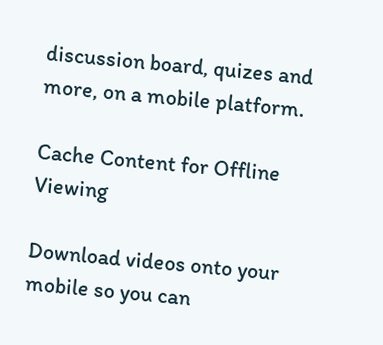discussion board, quizes and more, on a mobile platform.

Cache Content for Offline Viewing

Download videos onto your mobile so you can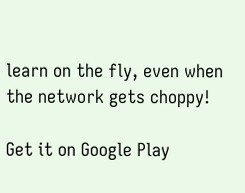learn on the fly, even when the network gets choppy!

Get it on Google Play